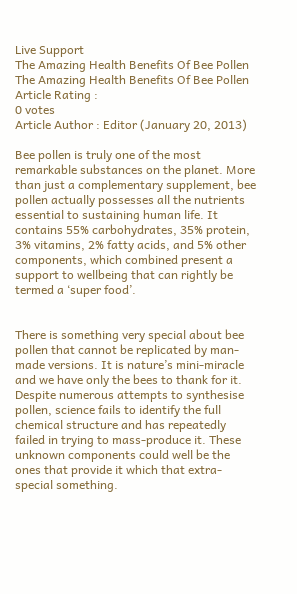Live Support
The Amazing Health Benefits Of Bee Pollen
The Amazing Health Benefits Of Bee Pollen
Article Rating :
0 votes
Article Author : Editor (January 20, 2013)

Bee pollen is truly one of the most remarkable substances on the planet. More than just a complementary supplement, bee pollen actually possesses all the nutrients essential to sustaining human life. It contains 55% carbohydrates, 35% protein, 3% vitamins, 2% fatty acids, and 5% other components, which combined present a support to wellbeing that can rightly be termed a ‘super food’.


There is something very special about bee pollen that cannot be replicated by man-made versions. It is nature’s mini-miracle and we have only the bees to thank for it. Despite numerous attempts to synthesise pollen, science fails to identify the full chemical structure and has repeatedly failed in trying to mass-produce it. These unknown components could well be the ones that provide it which that extra-special something.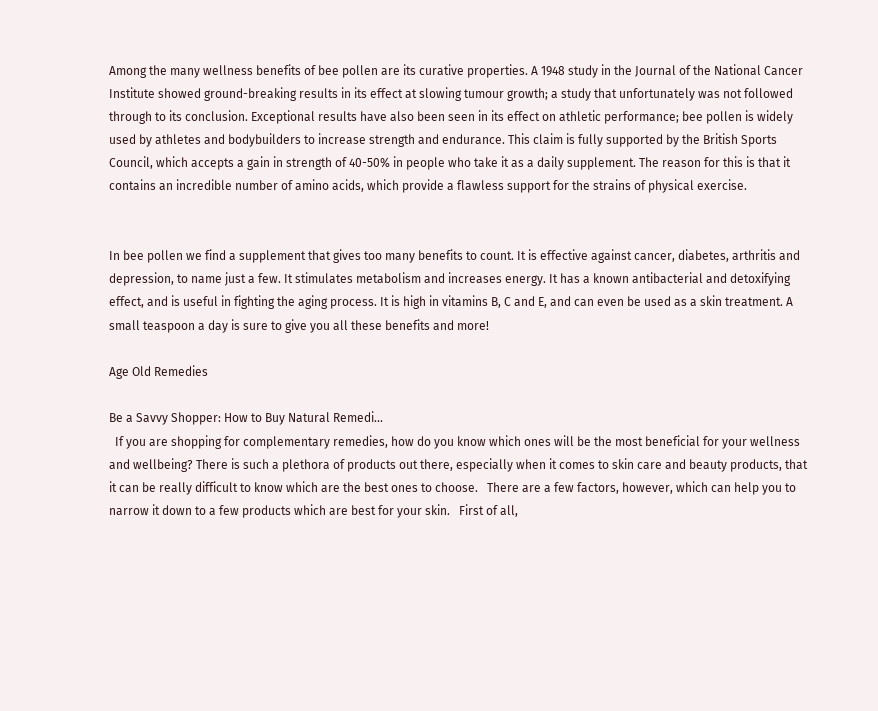Among the many wellness benefits of bee pollen are its curative properties. A 1948 study in the Journal of the National Cancer Institute showed ground-breaking results in its effect at slowing tumour growth; a study that unfortunately was not followed through to its conclusion. Exceptional results have also been seen in its effect on athletic performance; bee pollen is widely used by athletes and bodybuilders to increase strength and endurance. This claim is fully supported by the British Sports Council, which accepts a gain in strength of 40-50% in people who take it as a daily supplement. The reason for this is that it contains an incredible number of amino acids, which provide a flawless support for the strains of physical exercise.


In bee pollen we find a supplement that gives too many benefits to count. It is effective against cancer, diabetes, arthritis and depression, to name just a few. It stimulates metabolism and increases energy. It has a known antibacterial and detoxifying effect, and is useful in fighting the aging process. It is high in vitamins B, C and E, and can even be used as a skin treatment. A small teaspoon a day is sure to give you all these benefits and more!

Age Old Remedies

Be a Savvy Shopper: How to Buy Natural Remedi...
  If you are shopping for complementary remedies, how do you know which ones will be the most beneficial for your wellness and wellbeing? There is such a plethora of products out there, especially when it comes to skin care and beauty products, that it can be really difficult to know which are the best ones to choose.   There are a few factors, however, which can help you to narrow it down to a few products which are best for your skin.   First of all,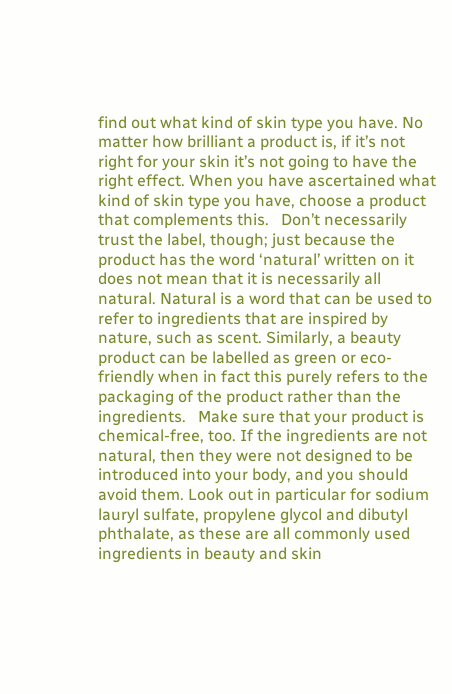find out what kind of skin type you have. No matter how brilliant a product is, if it’s not right for your skin it’s not going to have the right effect. When you have ascertained what kind of skin type you have, choose a product that complements this.   Don’t necessarily trust the label, though; just because the product has the word ‘natural’ written on it does not mean that it is necessarily all natural. Natural is a word that can be used to refer to ingredients that are inspired by nature, such as scent. Similarly, a beauty product can be labelled as green or eco-friendly when in fact this purely refers to the packaging of the product rather than the ingredients.   Make sure that your product is chemical-free, too. If the ingredients are not natural, then they were not designed to be introduced into your body, and you should avoid them. Look out in particular for sodium lauryl sulfate, propylene glycol and dibutyl phthalate, as these are all commonly used ingredients in beauty and skin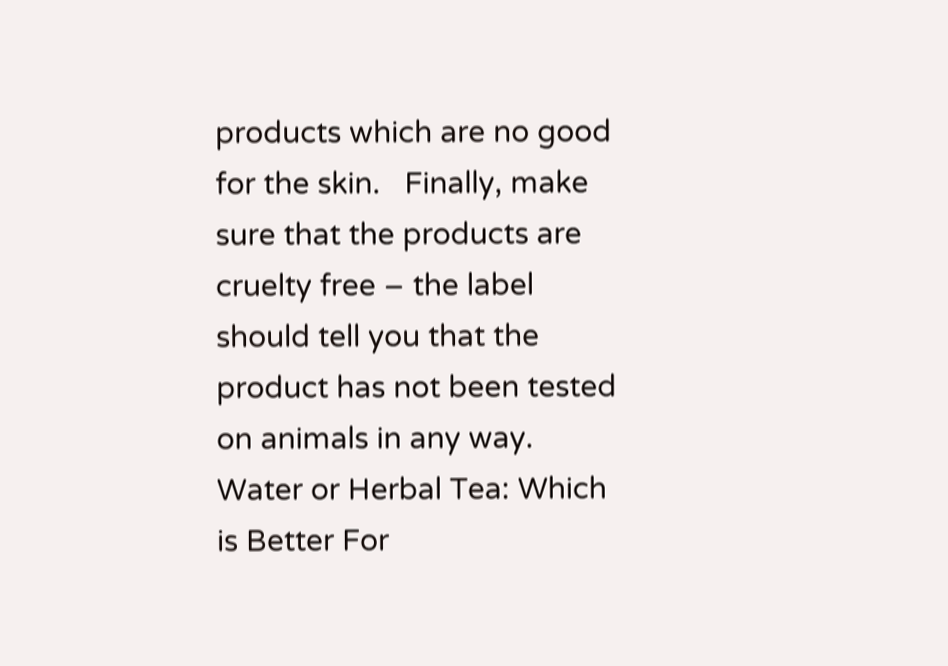products which are no good for the skin.   Finally, make sure that the products are cruelty free – the label should tell you that the product has not been tested on animals in any way.
Water or Herbal Tea: Which is Better For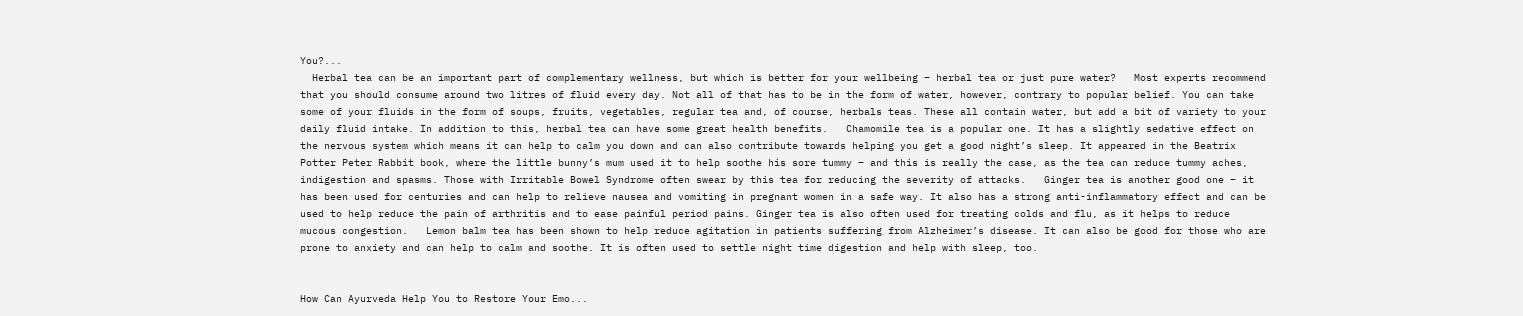You?...
  Herbal tea can be an important part of complementary wellness, but which is better for your wellbeing – herbal tea or just pure water?   Most experts recommend that you should consume around two litres of fluid every day. Not all of that has to be in the form of water, however, contrary to popular belief. You can take some of your fluids in the form of soups, fruits, vegetables, regular tea and, of course, herbals teas. These all contain water, but add a bit of variety to your daily fluid intake. In addition to this, herbal tea can have some great health benefits.   Chamomile tea is a popular one. It has a slightly sedative effect on the nervous system which means it can help to calm you down and can also contribute towards helping you get a good night’s sleep. It appeared in the Beatrix Potter Peter Rabbit book, where the little bunny’s mum used it to help soothe his sore tummy – and this is really the case, as the tea can reduce tummy aches, indigestion and spasms. Those with Irritable Bowel Syndrome often swear by this tea for reducing the severity of attacks.   Ginger tea is another good one – it has been used for centuries and can help to relieve nausea and vomiting in pregnant women in a safe way. It also has a strong anti-inflammatory effect and can be used to help reduce the pain of arthritis and to ease painful period pains. Ginger tea is also often used for treating colds and flu, as it helps to reduce mucous congestion.   Lemon balm tea has been shown to help reduce agitation in patients suffering from Alzheimer’s disease. It can also be good for those who are prone to anxiety and can help to calm and soothe. It is often used to settle night time digestion and help with sleep, too.


How Can Ayurveda Help You to Restore Your Emo...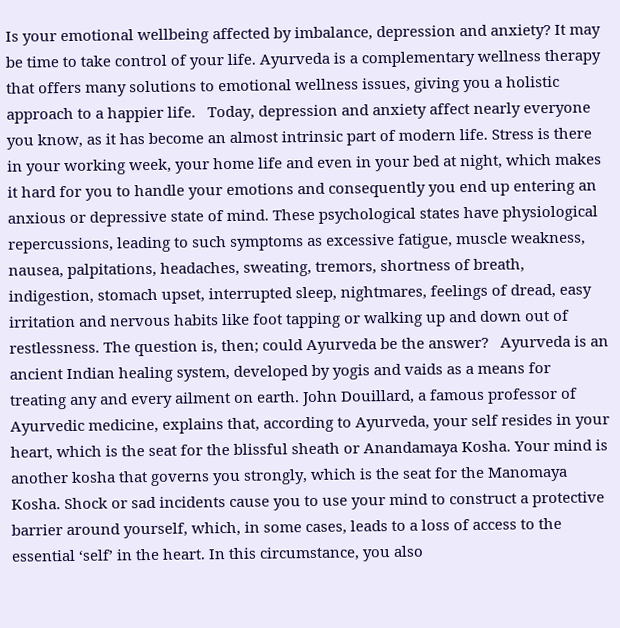Is your emotional wellbeing affected by imbalance, depression and anxiety? It may be time to take control of your life. Ayurveda is a complementary wellness therapy that offers many solutions to emotional wellness issues, giving you a holistic approach to a happier life.   Today, depression and anxiety affect nearly everyone you know, as it has become an almost intrinsic part of modern life. Stress is there in your working week, your home life and even in your bed at night, which makes it hard for you to handle your emotions and consequently you end up entering an anxious or depressive state of mind. These psychological states have physiological repercussions, leading to such symptoms as excessive fatigue, muscle weakness, nausea, palpitations, headaches, sweating, tremors, shortness of breath, indigestion, stomach upset, interrupted sleep, nightmares, feelings of dread, easy irritation and nervous habits like foot tapping or walking up and down out of restlessness. The question is, then; could Ayurveda be the answer?   Ayurveda is an ancient Indian healing system, developed by yogis and vaids as a means for treating any and every ailment on earth. John Douillard, a famous professor of Ayurvedic medicine, explains that, according to Ayurveda, your self resides in your heart, which is the seat for the blissful sheath or Anandamaya Kosha. Your mind is another kosha that governs you strongly, which is the seat for the Manomaya Kosha. Shock or sad incidents cause you to use your mind to construct a protective barrier around yourself, which, in some cases, leads to a loss of access to the essential ‘self’ in the heart. In this circumstance, you also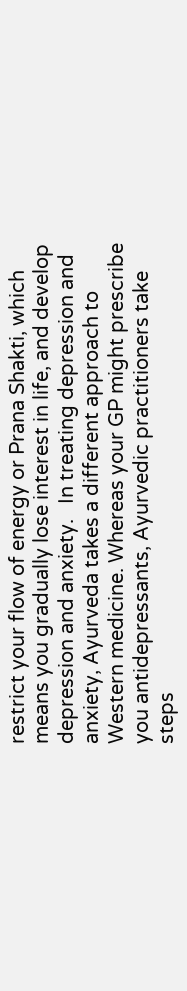restrict your flow of energy or Prana Shakti, which means you gradually lose interest in life, and develop depression and anxiety.   In treating depression and anxiety, Ayurveda takes a different approach to Western medicine. Whereas your GP might prescribe you antidepressants, Ayurvedic practitioners take steps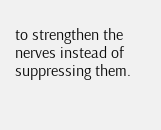to strengthen the nerves instead of suppressing them.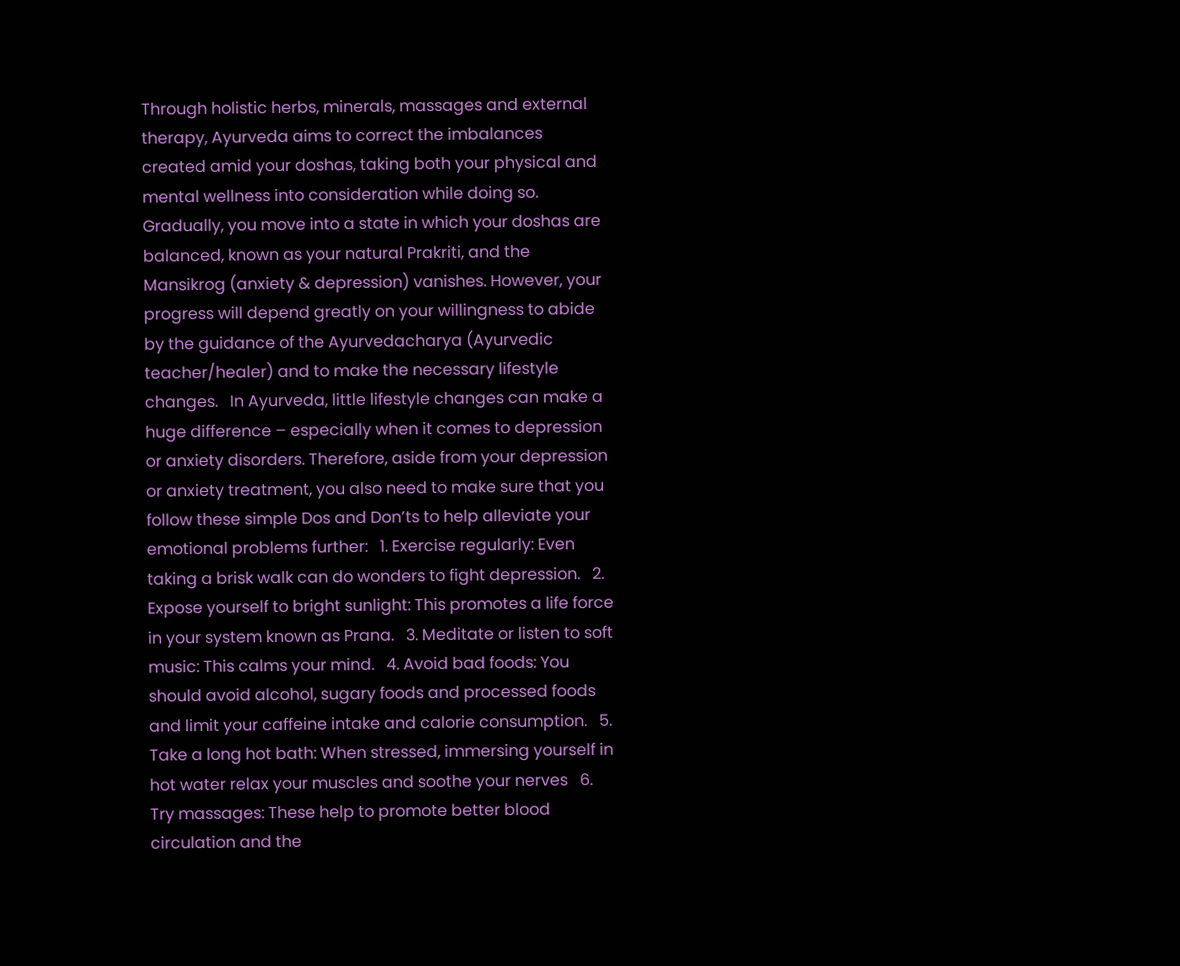Through holistic herbs, minerals, massages and external therapy, Ayurveda aims to correct the imbalances created amid your doshas, taking both your physical and mental wellness into consideration while doing so. Gradually, you move into a state in which your doshas are balanced, known as your natural Prakriti, and the Mansikrog (anxiety & depression) vanishes. However, your progress will depend greatly on your willingness to abide by the guidance of the Ayurvedacharya (Ayurvedic teacher/healer) and to make the necessary lifestyle changes.   In Ayurveda, little lifestyle changes can make a huge difference – especially when it comes to depression or anxiety disorders. Therefore, aside from your depression or anxiety treatment, you also need to make sure that you follow these simple Dos and Don’ts to help alleviate your emotional problems further:   1. Exercise regularly: Even taking a brisk walk can do wonders to fight depression.   2. Expose yourself to bright sunlight: This promotes a life force in your system known as Prana.   3. Meditate or listen to soft music: This calms your mind.   4. Avoid bad foods: You should avoid alcohol, sugary foods and processed foods and limit your caffeine intake and calorie consumption.   5. Take a long hot bath: When stressed, immersing yourself in hot water relax your muscles and soothe your nerves   6. Try massages: These help to promote better blood circulation and the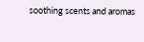soothing scents and aromas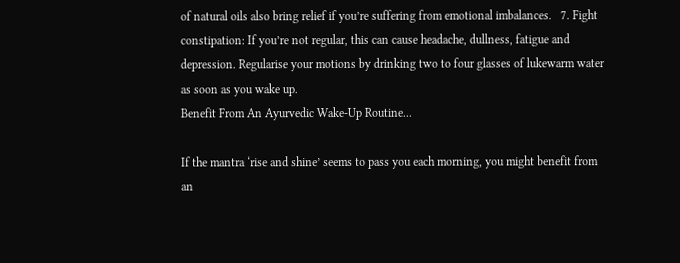of natural oils also bring relief if you’re suffering from emotional imbalances.   7. Fight constipation: If you’re not regular, this can cause headache, dullness, fatigue and depression. Regularise your motions by drinking two to four glasses of lukewarm water as soon as you wake up.
Benefit From An Ayurvedic Wake-Up Routine...

If the mantra ‘rise and shine’ seems to pass you each morning, you might benefit from an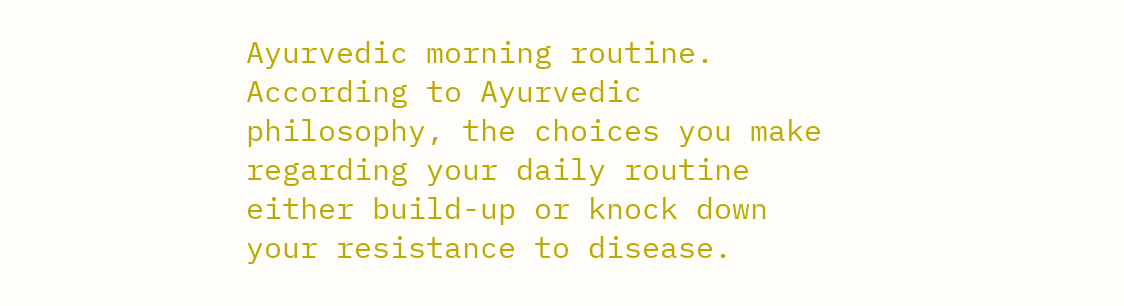Ayurvedic morning routine. According to Ayurvedic philosophy, the choices you make regarding your daily routine either build-up or knock down your resistance to disease.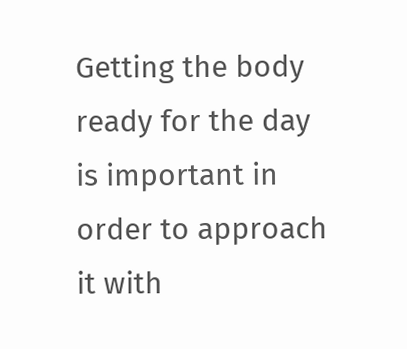Getting the body ready for the day is important in order to approach it with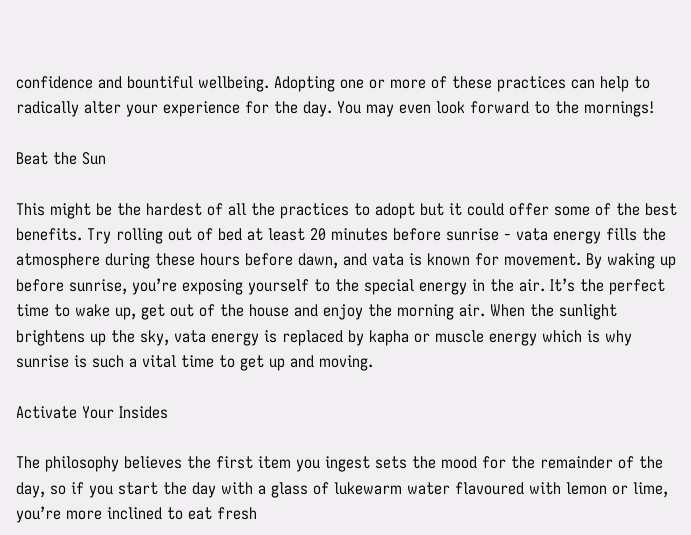confidence and bountiful wellbeing. Adopting one or more of these practices can help to radically alter your experience for the day. You may even look forward to the mornings!

Beat the Sun

This might be the hardest of all the practices to adopt but it could offer some of the best benefits. Try rolling out of bed at least 20 minutes before sunrise - vata energy fills the atmosphere during these hours before dawn, and vata is known for movement. By waking up before sunrise, you’re exposing yourself to the special energy in the air. It’s the perfect time to wake up, get out of the house and enjoy the morning air. When the sunlight brightens up the sky, vata energy is replaced by kapha or muscle energy which is why sunrise is such a vital time to get up and moving.

Activate Your Insides

The philosophy believes the first item you ingest sets the mood for the remainder of the day, so if you start the day with a glass of lukewarm water flavoured with lemon or lime, you’re more inclined to eat fresh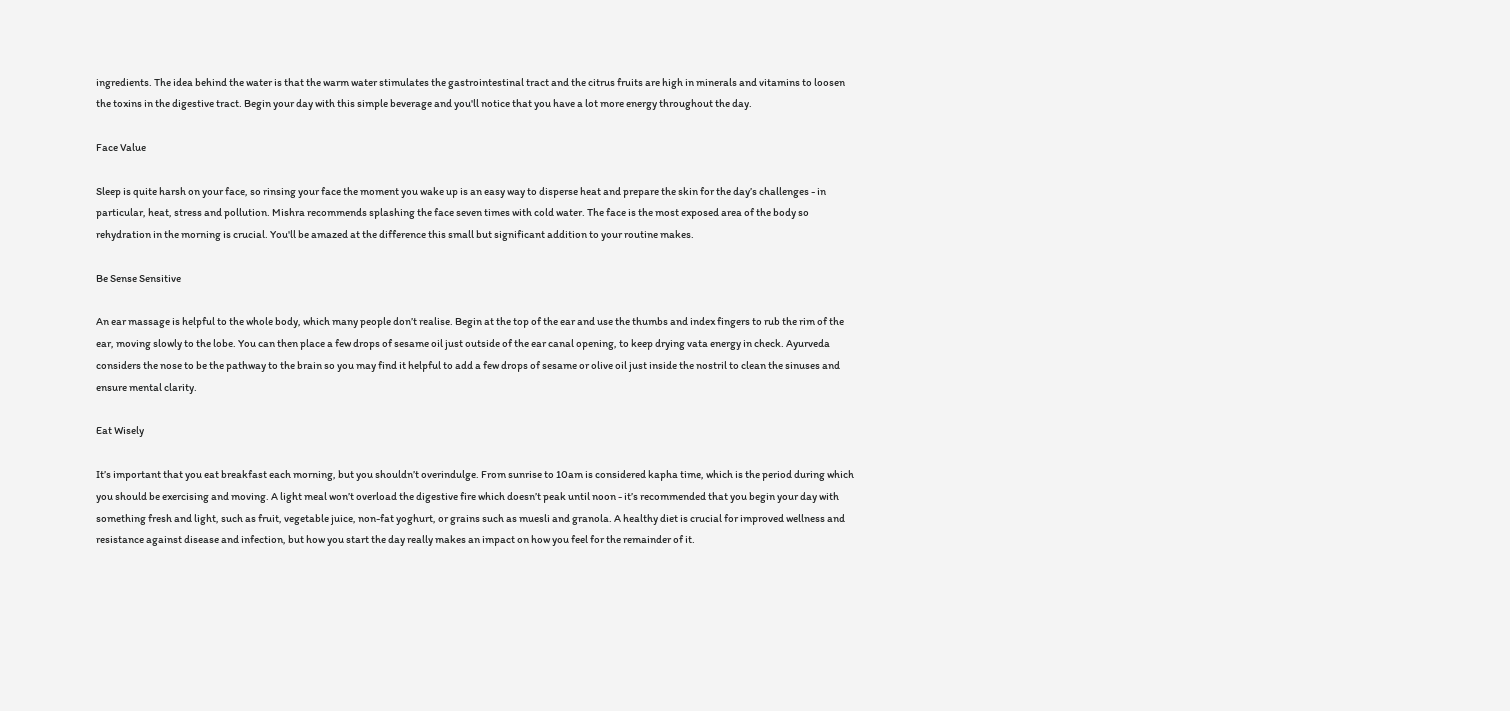ingredients. The idea behind the water is that the warm water stimulates the gastrointestinal tract and the citrus fruits are high in minerals and vitamins to loosen the toxins in the digestive tract. Begin your day with this simple beverage and you'll notice that you have a lot more energy throughout the day.

Face Value

Sleep is quite harsh on your face, so rinsing your face the moment you wake up is an easy way to disperse heat and prepare the skin for the day’s challenges - in particular, heat, stress and pollution. Mishra recommends splashing the face seven times with cold water. The face is the most exposed area of the body so rehydration in the morning is crucial. You'll be amazed at the difference this small but significant addition to your routine makes.

Be Sense Sensitive

An ear massage is helpful to the whole body, which many people don’t realise. Begin at the top of the ear and use the thumbs and index fingers to rub the rim of the ear, moving slowly to the lobe. You can then place a few drops of sesame oil just outside of the ear canal opening, to keep drying vata energy in check. Ayurveda considers the nose to be the pathway to the brain so you may find it helpful to add a few drops of sesame or olive oil just inside the nostril to clean the sinuses and ensure mental clarity.

Eat Wisely

It’s important that you eat breakfast each morning, but you shouldn’t overindulge. From sunrise to 10am is considered kapha time, which is the period during which you should be exercising and moving. A light meal won’t overload the digestive fire which doesn’t peak until noon - it’s recommended that you begin your day with something fresh and light, such as fruit, vegetable juice, non-fat yoghurt, or grains such as muesli and granola. A healthy diet is crucial for improved wellness and resistance against disease and infection, but how you start the day really makes an impact on how you feel for the remainder of it.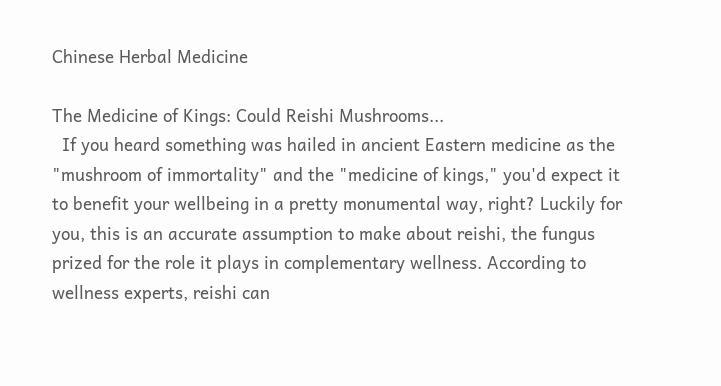Chinese Herbal Medicine

The Medicine of Kings: Could Reishi Mushrooms...
  If you heard something was hailed in ancient Eastern medicine as the "mushroom of immortality" and the "medicine of kings," you'd expect it to benefit your wellbeing in a pretty monumental way, right? Luckily for you, this is an accurate assumption to make about reishi, the fungus prized for the role it plays in complementary wellness. According to wellness experts, reishi can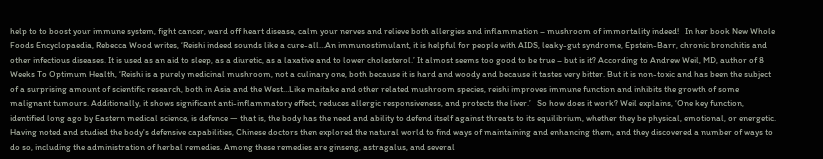help to to boost your immune system, fight cancer, ward off heart disease, calm your nerves and relieve both allergies and inflammation – mushroom of immortality indeed!   In her book New Whole Foods Encyclopaedia, Rebecca Wood writes, ‘Reishi indeed sounds like a cure-all…An immunostimulant, it is helpful for people with AIDS, leaky-gut syndrome, Epstein-Barr, chronic bronchitis and other infectious diseases. It is used as an aid to sleep, as a diuretic, as a laxative and to lower cholesterol.’ It almost seems too good to be true – but is it? According to Andrew Weil, MD, author of 8 Weeks To Optimum Health, ‘Reishi is a purely medicinal mushroom, not a culinary one, both because it is hard and woody and because it tastes very bitter. But it is non-toxic and has been the subject of a surprising amount of scientific research, both in Asia and the West…Like maitake and other related mushroom species, reishi improves immune function and inhibits the growth of some malignant tumours. Additionally, it shows significant anti-inflammatory effect, reduces allergic responsiveness, and protects the liver.’   So how does it work? Weil explains, ‘One key function, identified long ago by Eastern medical science, is defence — that is, the body has the need and ability to defend itself against threats to its equilibrium, whether they be physical, emotional, or energetic. Having noted and studied the body's defensive capabilities, Chinese doctors then explored the natural world to find ways of maintaining and enhancing them, and they discovered a number of ways to do so, including the administration of herbal remedies. Among these remedies are ginseng, astragalus, and several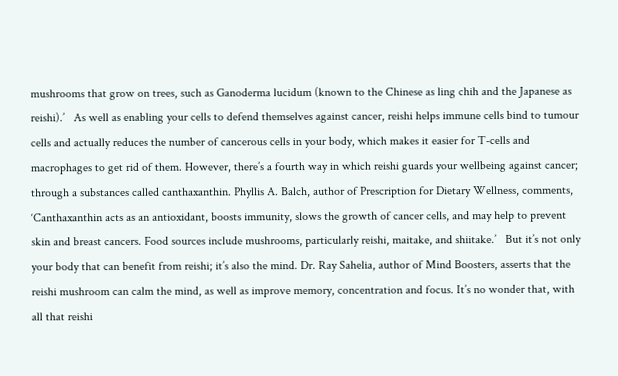mushrooms that grow on trees, such as Ganoderma lucidum (known to the Chinese as ling chih and the Japanese as reishi).’   As well as enabling your cells to defend themselves against cancer, reishi helps immune cells bind to tumour cells and actually reduces the number of cancerous cells in your body, which makes it easier for T-cells and macrophages to get rid of them. However, there’s a fourth way in which reishi guards your wellbeing against cancer; through a substances called canthaxanthin. Phyllis A. Balch, author of Prescription for Dietary Wellness, comments, ‘Canthaxanthin acts as an antioxidant, boosts immunity, slows the growth of cancer cells, and may help to prevent skin and breast cancers. Food sources include mushrooms, particularly reishi, maitake, and shiitake.’   But it’s not only your body that can benefit from reishi; it’s also the mind. Dr. Ray Sahelia, author of Mind Boosters, asserts that the reishi mushroom can calm the mind, as well as improve memory, concentration and focus. It’s no wonder that, with all that reishi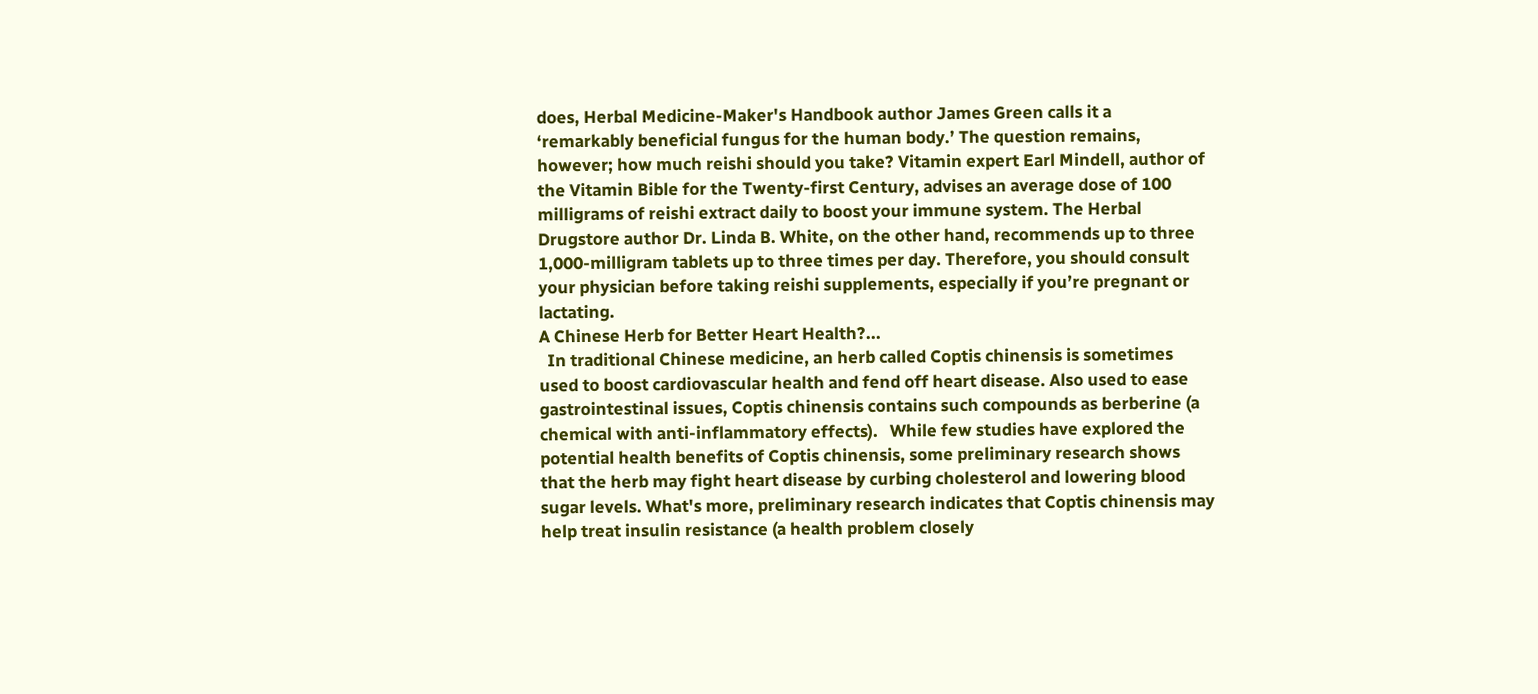does, Herbal Medicine-Maker's Handbook author James Green calls it a ‘remarkably beneficial fungus for the human body.’ The question remains, however; how much reishi should you take? Vitamin expert Earl Mindell, author of the Vitamin Bible for the Twenty-first Century, advises an average dose of 100 milligrams of reishi extract daily to boost your immune system. The Herbal Drugstore author Dr. Linda B. White, on the other hand, recommends up to three 1,000-milligram tablets up to three times per day. Therefore, you should consult your physician before taking reishi supplements, especially if you’re pregnant or lactating.
A Chinese Herb for Better Heart Health?...
  In traditional Chinese medicine, an herb called Coptis chinensis is sometimes used to boost cardiovascular health and fend off heart disease. Also used to ease gastrointestinal issues, Coptis chinensis contains such compounds as berberine (a chemical with anti-inflammatory effects).   While few studies have explored the potential health benefits of Coptis chinensis, some preliminary research shows that the herb may fight heart disease by curbing cholesterol and lowering blood sugar levels. What's more, preliminary research indicates that Coptis chinensis may help treat insulin resistance (a health problem closely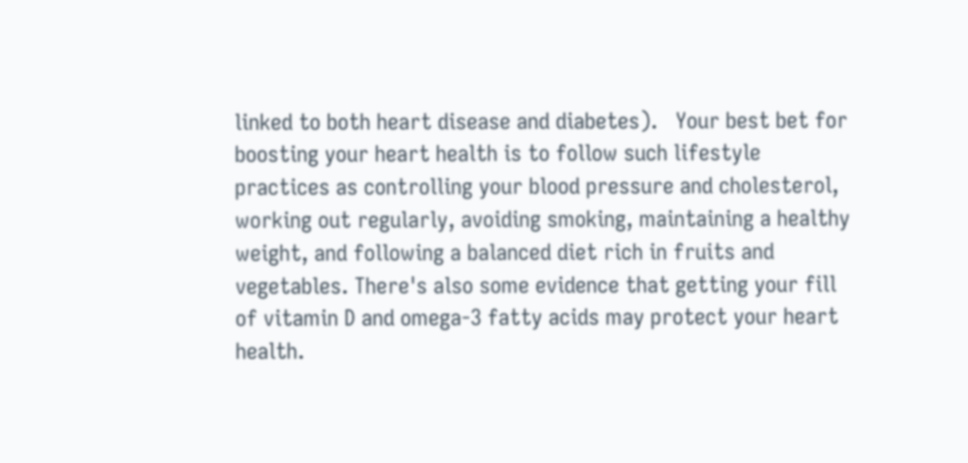linked to both heart disease and diabetes).   Your best bet for boosting your heart health is to follow such lifestyle practices as controlling your blood pressure and cholesterol, working out regularly, avoiding smoking, maintaining a healthy weight, and following a balanced diet rich in fruits and vegetables. There's also some evidence that getting your fill of vitamin D and omega-3 fatty acids may protect your heart health.